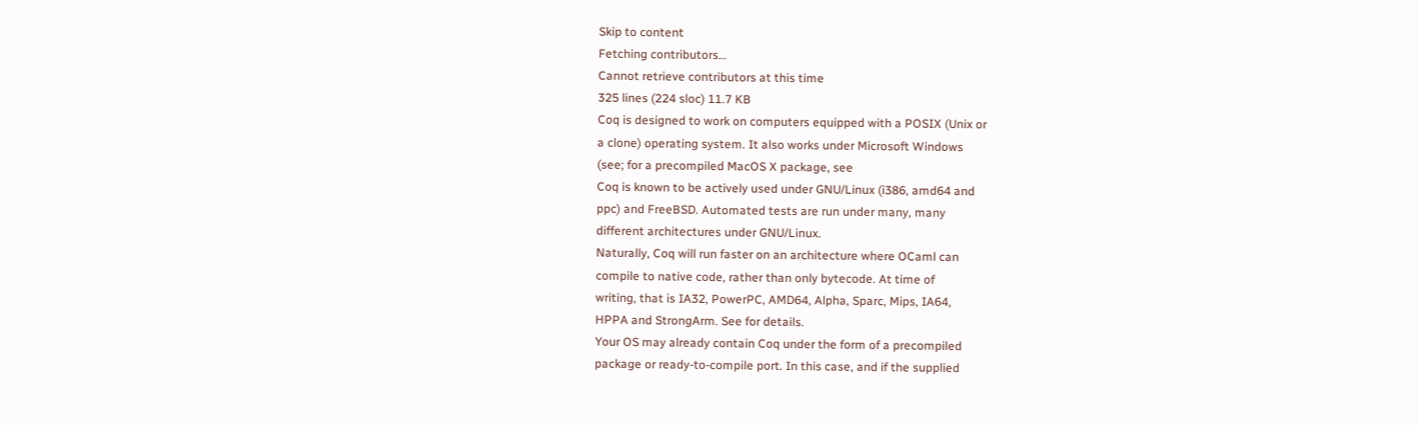Skip to content
Fetching contributors…
Cannot retrieve contributors at this time
325 lines (224 sloc) 11.7 KB
Coq is designed to work on computers equipped with a POSIX (Unix or
a clone) operating system. It also works under Microsoft Windows
(see; for a precompiled MacOS X package, see
Coq is known to be actively used under GNU/Linux (i386, amd64 and
ppc) and FreeBSD. Automated tests are run under many, many
different architectures under GNU/Linux.
Naturally, Coq will run faster on an architecture where OCaml can
compile to native code, rather than only bytecode. At time of
writing, that is IA32, PowerPC, AMD64, Alpha, Sparc, Mips, IA64,
HPPA and StrongArm. See for details.
Your OS may already contain Coq under the form of a precompiled
package or ready-to-compile port. In this case, and if the supplied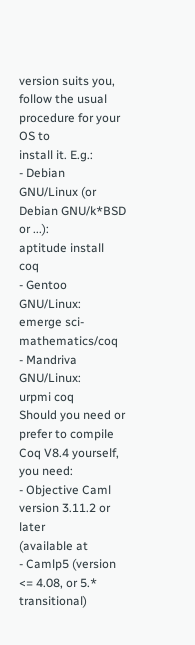version suits you, follow the usual procedure for your OS to
install it. E.g.:
- Debian GNU/Linux (or Debian GNU/k*BSD or ...):
aptitude install coq
- Gentoo GNU/Linux:
emerge sci-mathematics/coq
- Mandriva GNU/Linux:
urpmi coq
Should you need or prefer to compile Coq V8.4 yourself, you need:
- Objective Caml version 3.11.2 or later
(available at
- Camlp5 (version <= 4.08, or 5.* transitional)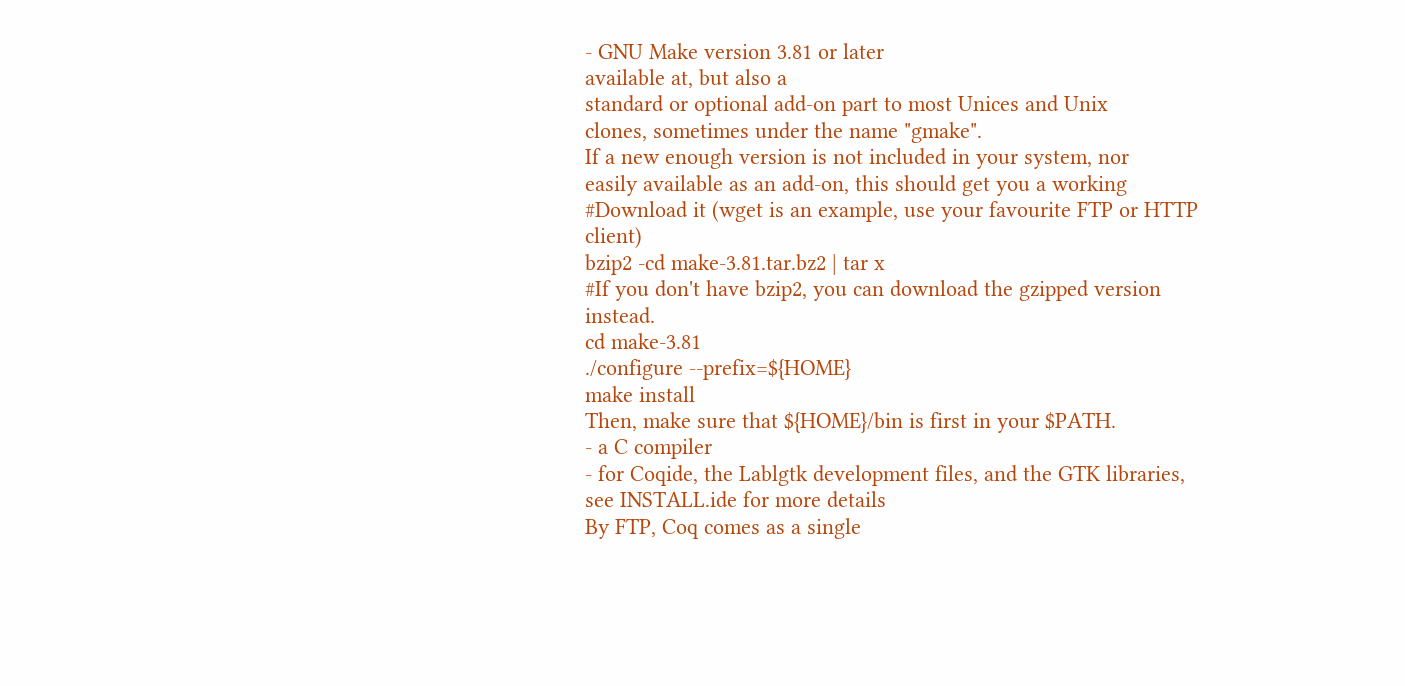- GNU Make version 3.81 or later
available at, but also a
standard or optional add-on part to most Unices and Unix
clones, sometimes under the name "gmake".
If a new enough version is not included in your system, nor
easily available as an add-on, this should get you a working
#Download it (wget is an example, use your favourite FTP or HTTP client)
bzip2 -cd make-3.81.tar.bz2 | tar x
#If you don't have bzip2, you can download the gzipped version instead.
cd make-3.81
./configure --prefix=${HOME}
make install
Then, make sure that ${HOME}/bin is first in your $PATH.
- a C compiler
- for Coqide, the Lablgtk development files, and the GTK libraries,
see INSTALL.ide for more details
By FTP, Coq comes as a single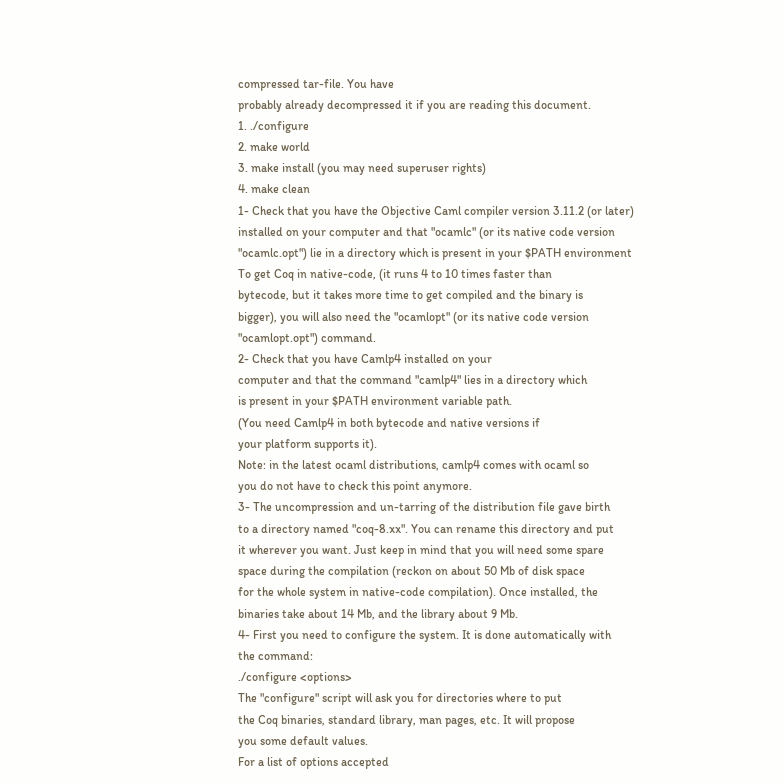compressed tar-file. You have
probably already decompressed it if you are reading this document.
1. ./configure
2. make world
3. make install (you may need superuser rights)
4. make clean
1- Check that you have the Objective Caml compiler version 3.11.2 (or later)
installed on your computer and that "ocamlc" (or its native code version
"ocamlc.opt") lie in a directory which is present in your $PATH environment
To get Coq in native-code, (it runs 4 to 10 times faster than
bytecode, but it takes more time to get compiled and the binary is
bigger), you will also need the "ocamlopt" (or its native code version
"ocamlopt.opt") command.
2- Check that you have Camlp4 installed on your
computer and that the command "camlp4" lies in a directory which
is present in your $PATH environment variable path.
(You need Camlp4 in both bytecode and native versions if
your platform supports it).
Note: in the latest ocaml distributions, camlp4 comes with ocaml so
you do not have to check this point anymore.
3- The uncompression and un-tarring of the distribution file gave birth
to a directory named "coq-8.xx". You can rename this directory and put
it wherever you want. Just keep in mind that you will need some spare
space during the compilation (reckon on about 50 Mb of disk space
for the whole system in native-code compilation). Once installed, the
binaries take about 14 Mb, and the library about 9 Mb.
4- First you need to configure the system. It is done automatically with
the command:
./configure <options>
The "configure" script will ask you for directories where to put
the Coq binaries, standard library, man pages, etc. It will propose
you some default values.
For a list of options accepted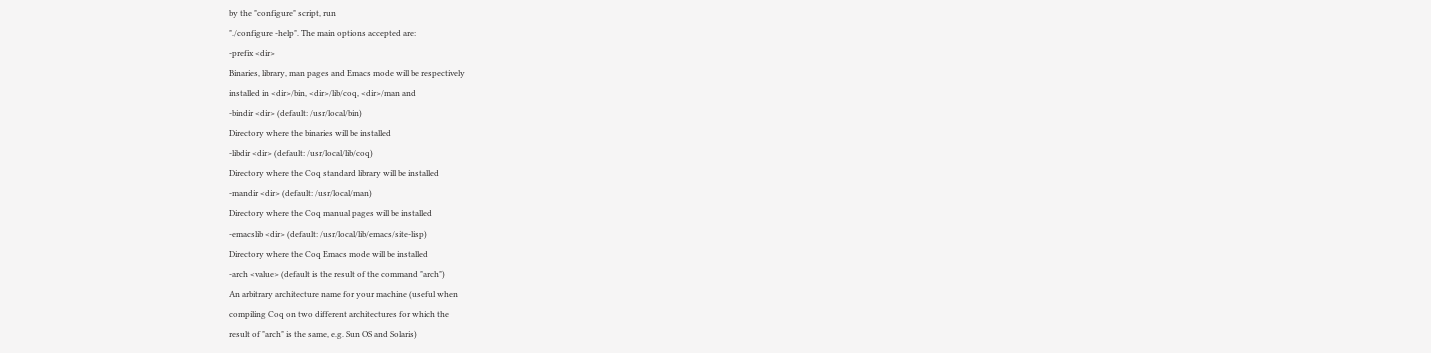by the "configure" script, run
"./configure -help". The main options accepted are:
-prefix <dir>
Binaries, library, man pages and Emacs mode will be respectively
installed in <dir>/bin, <dir>/lib/coq, <dir>/man and
-bindir <dir> (default: /usr/local/bin)
Directory where the binaries will be installed
-libdir <dir> (default: /usr/local/lib/coq)
Directory where the Coq standard library will be installed
-mandir <dir> (default: /usr/local/man)
Directory where the Coq manual pages will be installed
-emacslib <dir> (default: /usr/local/lib/emacs/site-lisp)
Directory where the Coq Emacs mode will be installed
-arch <value> (default is the result of the command "arch")
An arbitrary architecture name for your machine (useful when
compiling Coq on two different architectures for which the
result of "arch" is the same, e.g. Sun OS and Solaris)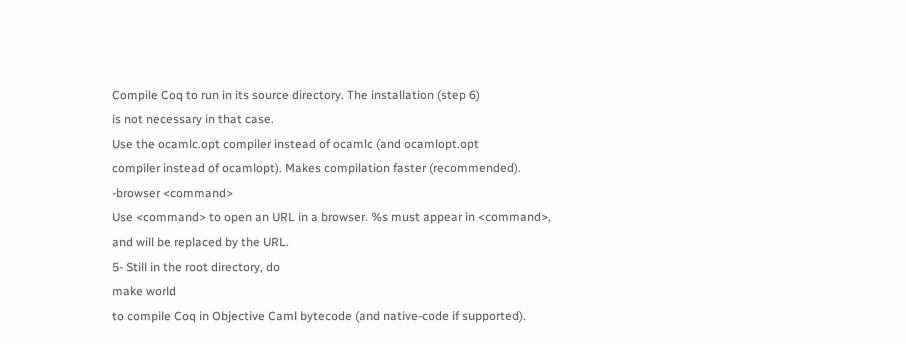Compile Coq to run in its source directory. The installation (step 6)
is not necessary in that case.
Use the ocamlc.opt compiler instead of ocamlc (and ocamlopt.opt
compiler instead of ocamlopt). Makes compilation faster (recommended).
-browser <command>
Use <command> to open an URL in a browser. %s must appear in <command>,
and will be replaced by the URL.
5- Still in the root directory, do
make world
to compile Coq in Objective Caml bytecode (and native-code if supported).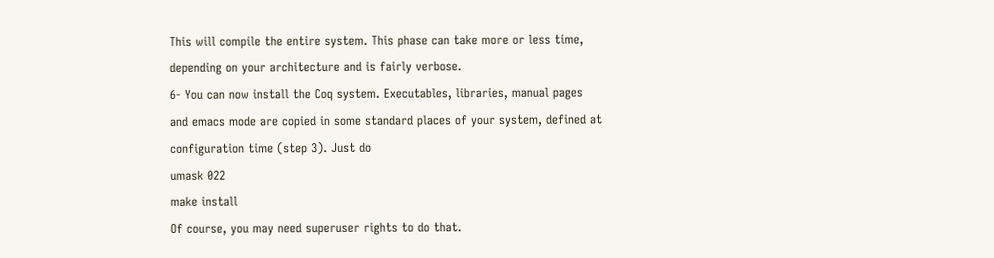This will compile the entire system. This phase can take more or less time,
depending on your architecture and is fairly verbose.
6- You can now install the Coq system. Executables, libraries, manual pages
and emacs mode are copied in some standard places of your system, defined at
configuration time (step 3). Just do
umask 022
make install
Of course, you may need superuser rights to do that.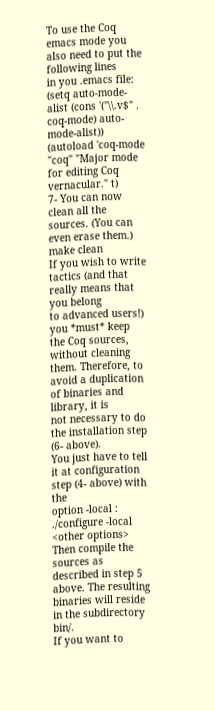To use the Coq emacs mode you also need to put the following lines
in you .emacs file:
(setq auto-mode-alist (cons '("\\.v$" . coq-mode) auto-mode-alist))
(autoload 'coq-mode "coq" "Major mode for editing Coq vernacular." t)
7- You can now clean all the sources. (You can even erase them.)
make clean
If you wish to write tactics (and that really means that you belong
to advanced users!) you *must* keep the Coq sources, without cleaning
them. Therefore, to avoid a duplication of binaries and library, it is
not necessary to do the installation step (6- above).
You just have to tell it at configuration step (4- above) with the
option -local :
./configure -local <other options>
Then compile the sources as described in step 5 above. The resulting
binaries will reside in the subdirectory bin/.
If you want to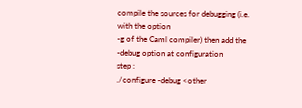compile the sources for debugging (i.e. with the option
-g of the Caml compiler) then add the -debug option at configuration
step :
./configure -debug <other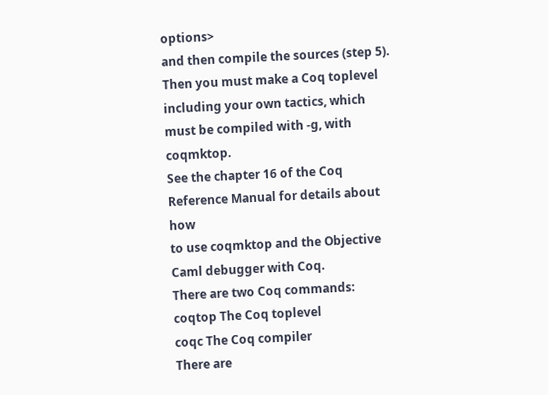options>
and then compile the sources (step 5). Then you must make a Coq toplevel
including your own tactics, which must be compiled with -g, with coqmktop.
See the chapter 16 of the Coq Reference Manual for details about how
to use coqmktop and the Objective Caml debugger with Coq.
There are two Coq commands:
coqtop The Coq toplevel
coqc The Coq compiler
There are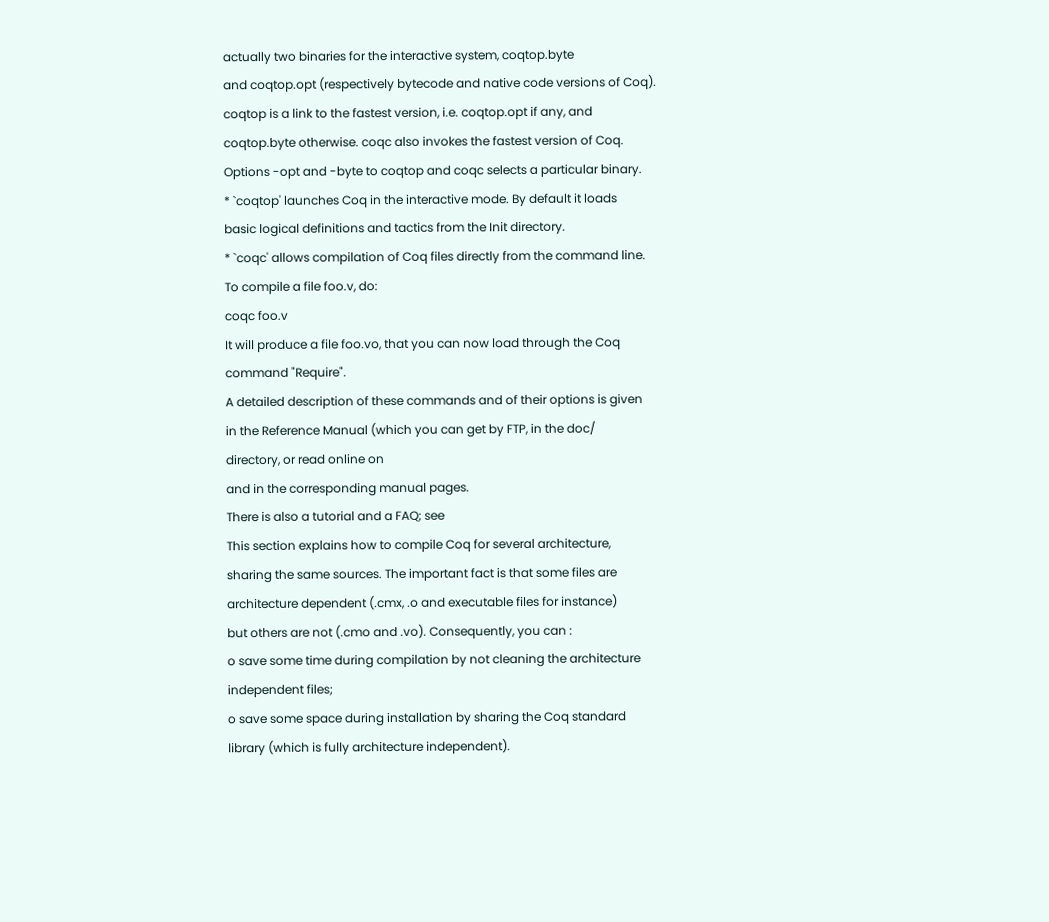actually two binaries for the interactive system, coqtop.byte
and coqtop.opt (respectively bytecode and native code versions of Coq).
coqtop is a link to the fastest version, i.e. coqtop.opt if any, and
coqtop.byte otherwise. coqc also invokes the fastest version of Coq.
Options -opt and -byte to coqtop and coqc selects a particular binary.
* `coqtop' launches Coq in the interactive mode. By default it loads
basic logical definitions and tactics from the Init directory.
* `coqc' allows compilation of Coq files directly from the command line.
To compile a file foo.v, do:
coqc foo.v
It will produce a file foo.vo, that you can now load through the Coq
command "Require".
A detailed description of these commands and of their options is given
in the Reference Manual (which you can get by FTP, in the doc/
directory, or read online on
and in the corresponding manual pages.
There is also a tutorial and a FAQ; see
This section explains how to compile Coq for several architecture,
sharing the same sources. The important fact is that some files are
architecture dependent (.cmx, .o and executable files for instance)
but others are not (.cmo and .vo). Consequently, you can :
o save some time during compilation by not cleaning the architecture
independent files;
o save some space during installation by sharing the Coq standard
library (which is fully architecture independent).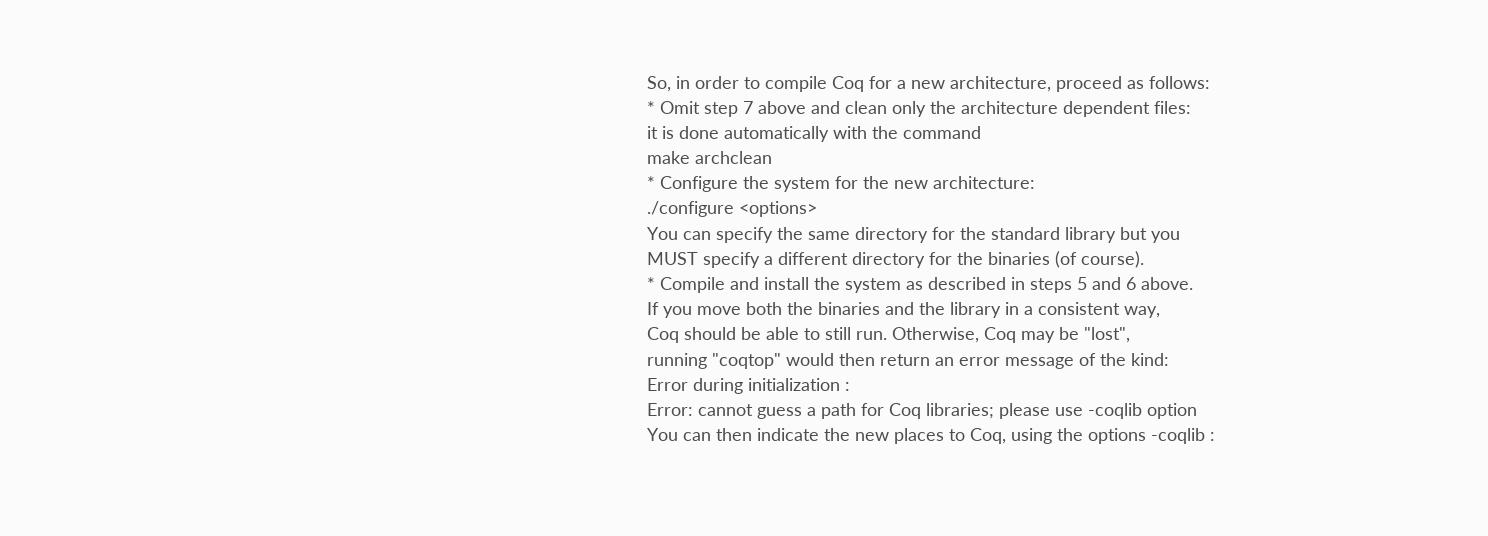So, in order to compile Coq for a new architecture, proceed as follows:
* Omit step 7 above and clean only the architecture dependent files:
it is done automatically with the command
make archclean
* Configure the system for the new architecture:
./configure <options>
You can specify the same directory for the standard library but you
MUST specify a different directory for the binaries (of course).
* Compile and install the system as described in steps 5 and 6 above.
If you move both the binaries and the library in a consistent way,
Coq should be able to still run. Otherwise, Coq may be "lost",
running "coqtop" would then return an error message of the kind:
Error during initialization :
Error: cannot guess a path for Coq libraries; please use -coqlib option
You can then indicate the new places to Coq, using the options -coqlib :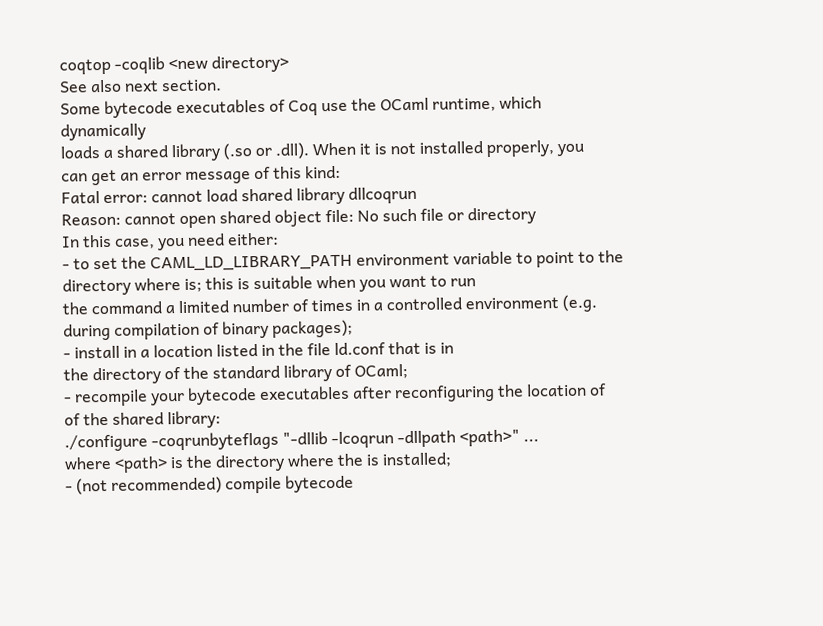coqtop -coqlib <new directory>
See also next section.
Some bytecode executables of Coq use the OCaml runtime, which dynamically
loads a shared library (.so or .dll). When it is not installed properly, you
can get an error message of this kind:
Fatal error: cannot load shared library dllcoqrun
Reason: cannot open shared object file: No such file or directory
In this case, you need either:
- to set the CAML_LD_LIBRARY_PATH environment variable to point to the
directory where is; this is suitable when you want to run
the command a limited number of times in a controlled environment (e.g.
during compilation of binary packages);
- install in a location listed in the file ld.conf that is in
the directory of the standard library of OCaml;
- recompile your bytecode executables after reconfiguring the location of
of the shared library:
./configure -coqrunbyteflags "-dllib -lcoqrun -dllpath <path>" ...
where <path> is the directory where the is installed;
- (not recommended) compile bytecode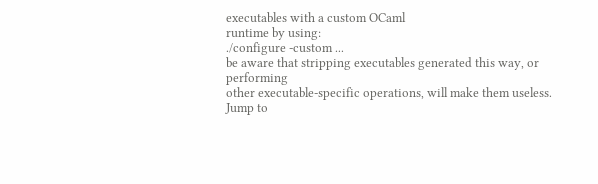executables with a custom OCaml
runtime by using:
./configure -custom ...
be aware that stripping executables generated this way, or performing
other executable-specific operations, will make them useless.
Jump to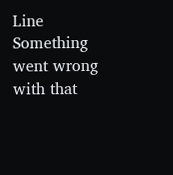Line
Something went wrong with that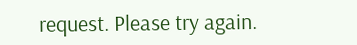request. Please try again.